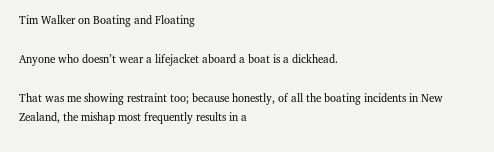Tim Walker on Boating and Floating

Anyone who doesn’t wear a lifejacket aboard a boat is a dickhead.

That was me showing restraint too; because honestly, of all the boating incidents in New Zealand, the mishap most frequently results in a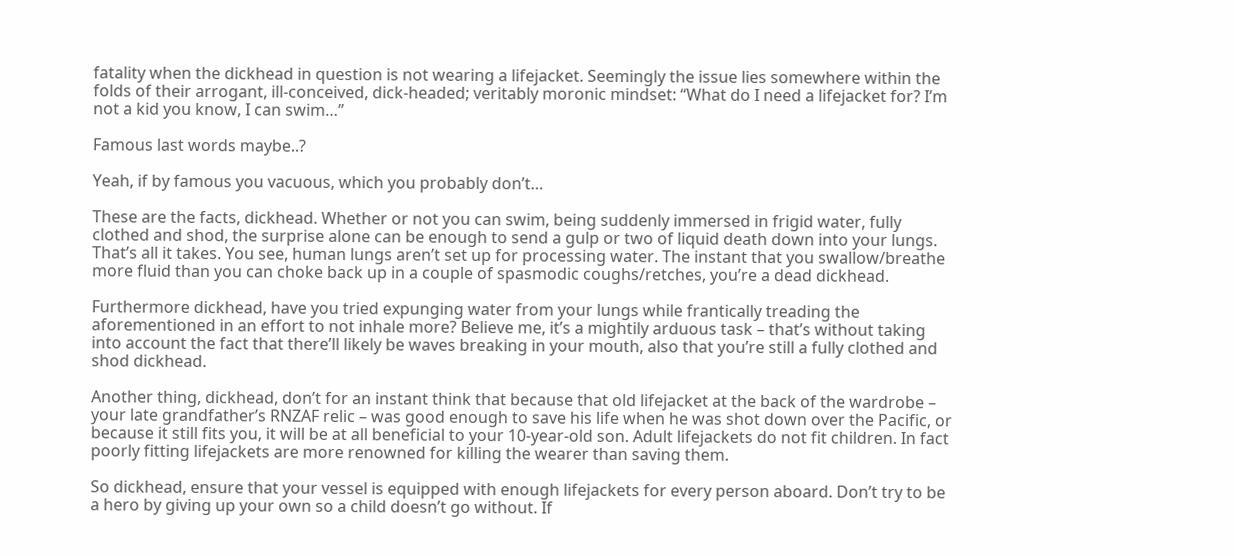fatality when the dickhead in question is not wearing a lifejacket. Seemingly the issue lies somewhere within the folds of their arrogant, ill-conceived, dick-headed; veritably moronic mindset: “What do I need a lifejacket for? I’m not a kid you know, I can swim…”

Famous last words maybe..?

Yeah, if by famous you vacuous, which you probably don’t…

These are the facts, dickhead. Whether or not you can swim, being suddenly immersed in frigid water, fully clothed and shod, the surprise alone can be enough to send a gulp or two of liquid death down into your lungs. That’s all it takes. You see, human lungs aren’t set up for processing water. The instant that you swallow/breathe more fluid than you can choke back up in a couple of spasmodic coughs/retches, you’re a dead dickhead.

Furthermore dickhead, have you tried expunging water from your lungs while frantically treading the aforementioned in an effort to not inhale more? Believe me, it’s a mightily arduous task – that’s without taking into account the fact that there’ll likely be waves breaking in your mouth, also that you’re still a fully clothed and shod dickhead.

Another thing, dickhead, don’t for an instant think that because that old lifejacket at the back of the wardrobe – your late grandfather’s RNZAF relic – was good enough to save his life when he was shot down over the Pacific, or because it still fits you, it will be at all beneficial to your 10-year-old son. Adult lifejackets do not fit children. In fact poorly fitting lifejackets are more renowned for killing the wearer than saving them.

So dickhead, ensure that your vessel is equipped with enough lifejackets for every person aboard. Don’t try to be a hero by giving up your own so a child doesn’t go without. If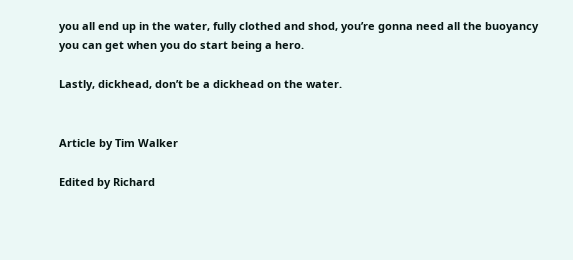you all end up in the water, fully clothed and shod, you’re gonna need all the buoyancy you can get when you do start being a hero.

Lastly, dickhead, don’t be a dickhead on the water.


Article by Tim Walker

Edited by Richard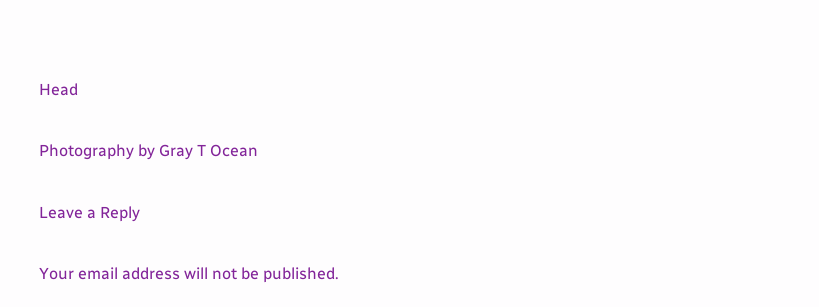Head

Photography by Gray T Ocean

Leave a Reply

Your email address will not be published.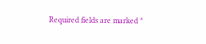Required fields are marked *